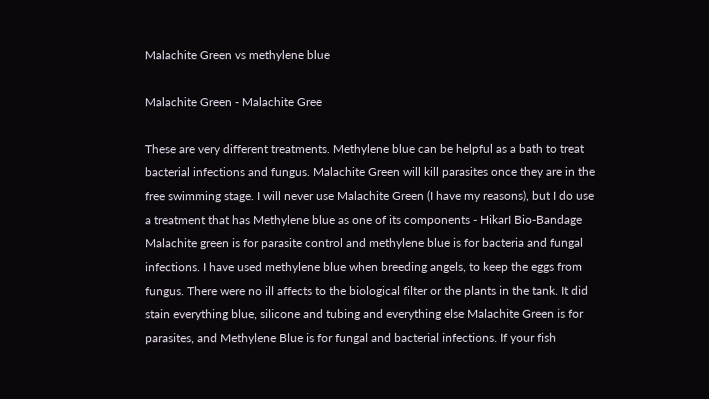Malachite Green vs methylene blue

Malachite Green - Malachite Gree

These are very different treatments. Methylene blue can be helpful as a bath to treat bacterial infections and fungus. Malachite Green will kill parasites once they are in the free swimming stage. I will never use Malachite Green (I have my reasons), but I do use a treatment that has Methylene blue as one of its components - HikarI Bio-Bandage Malachite green is for parasite control and methylene blue is for bacteria and fungal infections. I have used methylene blue when breeding angels, to keep the eggs from fungus. There were no ill affects to the biological filter or the plants in the tank. It did stain everything blue, silicone and tubing and everything else Malachite Green is for parasites, and Methylene Blue is for fungal and bacterial infections. If your fish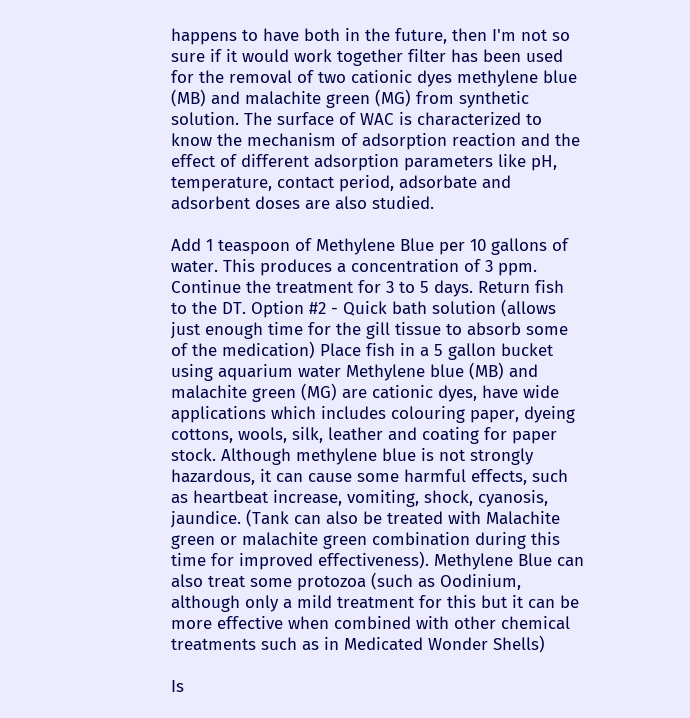happens to have both in the future, then I'm not so sure if it would work together filter has been used for the removal of two cationic dyes methylene blue (MB) and malachite green (MG) from synthetic solution. The surface of WAC is characterized to know the mechanism of adsorption reaction and the effect of different adsorption parameters like pH, temperature, contact period, adsorbate and adsorbent doses are also studied.

Add 1 teaspoon of Methylene Blue per 10 gallons of water. This produces a concentration of 3 ppm. Continue the treatment for 3 to 5 days. Return fish to the DT. Option #2 - Quick bath solution (allows just enough time for the gill tissue to absorb some of the medication) Place fish in a 5 gallon bucket using aquarium water Methylene blue (MB) and malachite green (MG) are cationic dyes, have wide applications which includes colouring paper, dyeing cottons, wools, silk, leather and coating for paper stock. Although methylene blue is not strongly hazardous, it can cause some harmful effects, such as heartbeat increase, vomiting, shock, cyanosis, jaundice. (Tank can also be treated with Malachite green or malachite green combination during this time for improved effectiveness). Methylene Blue can also treat some protozoa (such as Oodinium, although only a mild treatment for this but it can be more effective when combined with other chemical treatments such as in Medicated Wonder Shells)

Is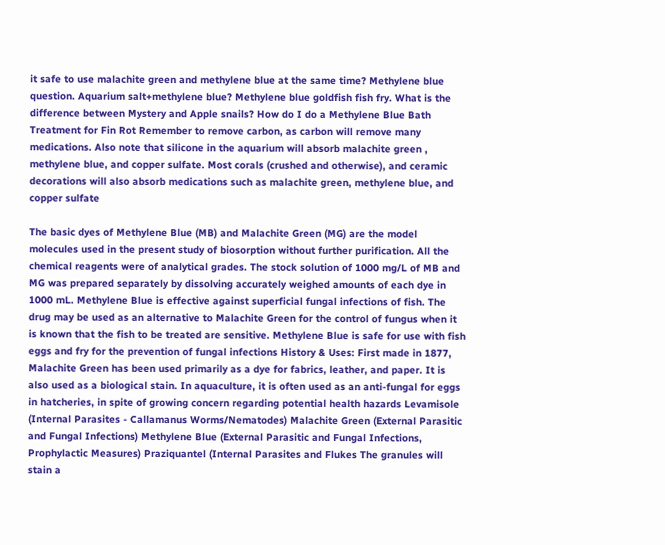it safe to use malachite green and methylene blue at the same time? Methylene blue question. Aquarium salt+methylene blue? Methylene blue goldfish fish fry. What is the difference between Mystery and Apple snails? How do I do a Methylene Blue Bath Treatment for Fin Rot Remember to remove carbon, as carbon will remove many medications. Also note that silicone in the aquarium will absorb malachite green , methylene blue, and copper sulfate. Most corals (crushed and otherwise), and ceramic decorations will also absorb medications such as malachite green, methylene blue, and copper sulfate

The basic dyes of Methylene Blue (MB) and Malachite Green (MG) are the model molecules used in the present study of biosorption without further purification. All the chemical reagents were of analytical grades. The stock solution of 1000 mg/L of MB and MG was prepared separately by dissolving accurately weighed amounts of each dye in 1000 mL. Methylene Blue is effective against superficial fungal infections of fish. The drug may be used as an alternative to Malachite Green for the control of fungus when it is known that the fish to be treated are sensitive. Methylene Blue is safe for use with fish eggs and fry for the prevention of fungal infections History & Uses: First made in 1877, Malachite Green has been used primarily as a dye for fabrics, leather, and paper. It is also used as a biological stain. In aquaculture, it is often used as an anti-fungal for eggs in hatcheries, in spite of growing concern regarding potential health hazards Levamisole (Internal Parasites - Callamanus Worms/Nematodes) Malachite Green (External Parasitic and Fungal Infections) Methylene Blue (External Parasitic and Fungal Infections, Prophylactic Measures) Praziquantel (Internal Parasites and Flukes The granules will stain a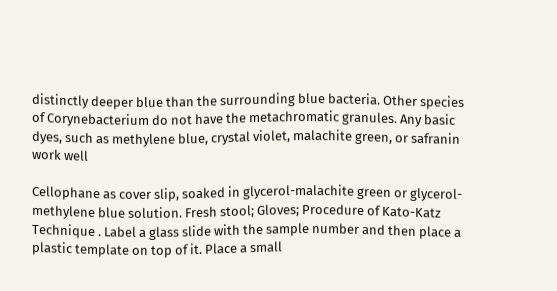distinctly deeper blue than the surrounding blue bacteria. Other species of Corynebacterium do not have the metachromatic granules. Any basic dyes, such as methylene blue, crystal violet, malachite green, or safranin work well

Cellophane as cover slip, soaked in glycerol-malachite green or glycerol-methylene blue solution. Fresh stool; Gloves; Procedure of Kato-Katz Technique . Label a glass slide with the sample number and then place a plastic template on top of it. Place a small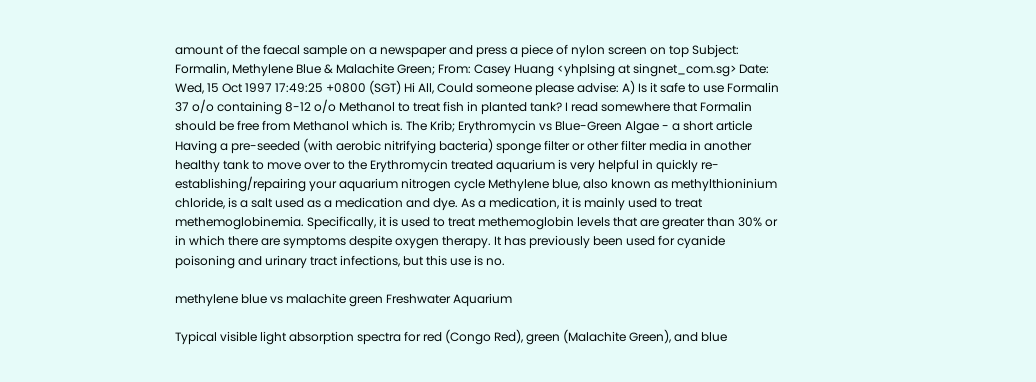amount of the faecal sample on a newspaper and press a piece of nylon screen on top Subject: Formalin, Methylene Blue & Malachite Green; From: Casey Huang <yhplsing at singnet_com.sg> Date: Wed, 15 Oct 1997 17:49:25 +0800 (SGT) Hi All, Could someone please advise: A) Is it safe to use Formalin 37 o/o containing 8-12 o/o Methanol to treat fish in planted tank? I read somewhere that Formalin should be free from Methanol which is. The Krib; Erythromycin vs Blue-Green Algae - a short article Having a pre-seeded (with aerobic nitrifying bacteria) sponge filter or other filter media in another healthy tank to move over to the Erythromycin treated aquarium is very helpful in quickly re-establishing/repairing your aquarium nitrogen cycle Methylene blue, also known as methylthioninium chloride, is a salt used as a medication and dye. As a medication, it is mainly used to treat methemoglobinemia. Specifically, it is used to treat methemoglobin levels that are greater than 30% or in which there are symptoms despite oxygen therapy. It has previously been used for cyanide poisoning and urinary tract infections, but this use is no.

methylene blue vs malachite green Freshwater Aquarium

Typical visible light absorption spectra for red (Congo Red), green (Malachite Green), and blue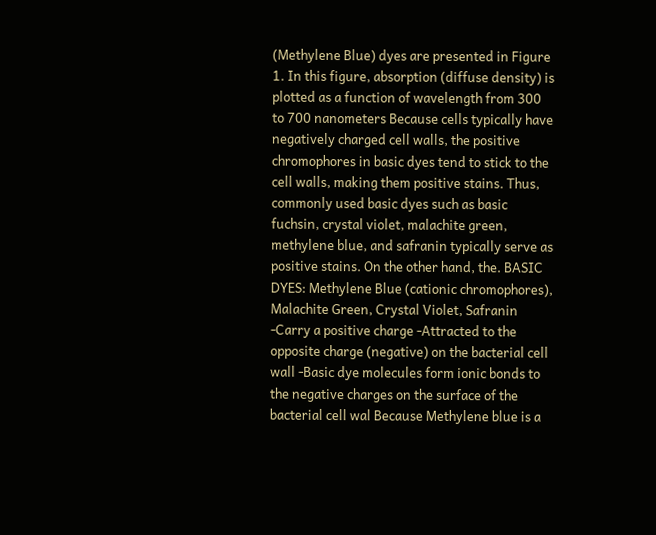(Methylene Blue) dyes are presented in Figure 1. In this figure, absorption (diffuse density) is plotted as a function of wavelength from 300 to 700 nanometers Because cells typically have negatively charged cell walls, the positive chromophores in basic dyes tend to stick to the cell walls, making them positive stains. Thus, commonly used basic dyes such as basic fuchsin, crystal violet, malachite green, methylene blue, and safranin typically serve as positive stains. On the other hand, the. BASIC DYES: Methylene Blue (cationic chromophores), Malachite Green, Crystal Violet, Safranin -Carry a positive charge -Attracted to the opposite charge (negative) on the bacterial cell wall -Basic dye molecules form ionic bonds to the negative charges on the surface of the bacterial cell wal Because Methylene blue is a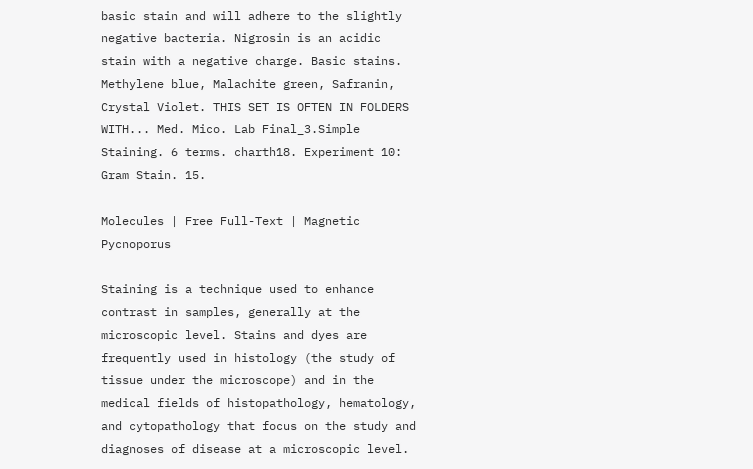basic stain and will adhere to the slightly negative bacteria. Nigrosin is an acidic stain with a negative charge. Basic stains. Methylene blue, Malachite green, Safranin, Crystal Violet. THIS SET IS OFTEN IN FOLDERS WITH... Med. Mico. Lab Final_3.Simple Staining. 6 terms. charth18. Experiment 10: Gram Stain. 15.

Molecules | Free Full-Text | Magnetic Pycnoporus

Staining is a technique used to enhance contrast in samples, generally at the microscopic level. Stains and dyes are frequently used in histology (the study of tissue under the microscope) and in the medical fields of histopathology, hematology, and cytopathology that focus on the study and diagnoses of disease at a microscopic level.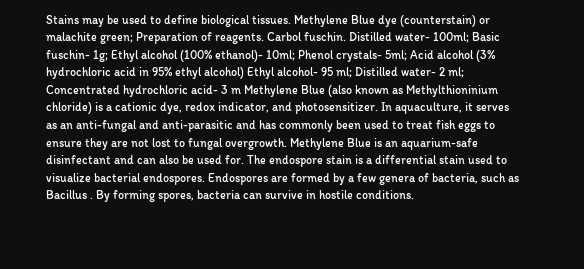Stains may be used to define biological tissues. Methylene Blue dye (counterstain) or malachite green; Preparation of reagents. Carbol fuschin. Distilled water- 100ml; Basic fuschin- 1g; Ethyl alcohol (100% ethanol)- 10ml; Phenol crystals- 5ml; Acid alcohol (3% hydrochloric acid in 95% ethyl alcohol) Ethyl alcohol- 95 ml; Distilled water- 2 ml; Concentrated hydrochloric acid- 3 m Methylene Blue (also known as Methylthioninium chloride) is a cationic dye, redox indicator, and photosensitizer. In aquaculture, it serves as an anti-fungal and anti-parasitic and has commonly been used to treat fish eggs to ensure they are not lost to fungal overgrowth. Methylene Blue is an aquarium-safe disinfectant and can also be used for. The endospore stain is a differential stain used to visualize bacterial endospores. Endospores are formed by a few genera of bacteria, such as Bacillus . By forming spores, bacteria can survive in hostile conditions.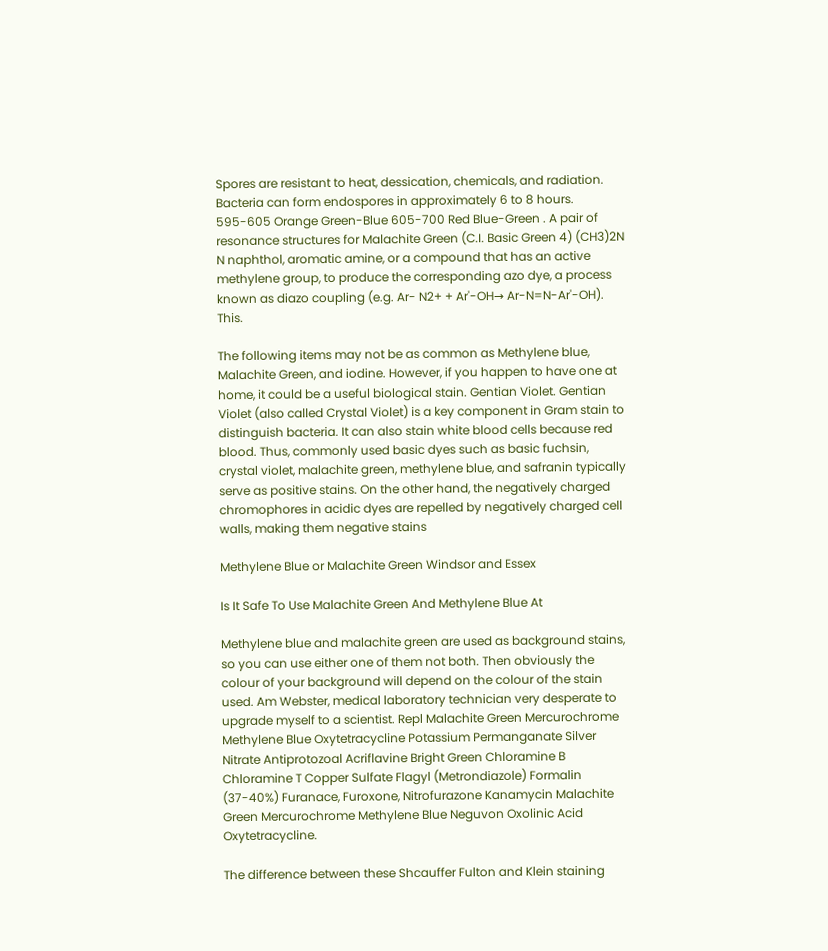Spores are resistant to heat, dessication, chemicals, and radiation. Bacteria can form endospores in approximately 6 to 8 hours. 595-605 Orange Green-Blue 605-700 Red Blue-Green . A pair of resonance structures for Malachite Green (C.I. Basic Green 4) (CH3)2N N naphthol, aromatic amine, or a compound that has an active methylene group, to produce the corresponding azo dye, a process known as diazo coupling (e.g. Ar- N2+ + Ar'-OH→ Ar-N=N-Ar'-OH). This.

The following items may not be as common as Methylene blue, Malachite Green, and iodine. However, if you happen to have one at home, it could be a useful biological stain. Gentian Violet. Gentian Violet (also called Crystal Violet) is a key component in Gram stain to distinguish bacteria. It can also stain white blood cells because red blood. Thus, commonly used basic dyes such as basic fuchsin, crystal violet, malachite green, methylene blue, and safranin typically serve as positive stains. On the other hand, the negatively charged chromophores in acidic dyes are repelled by negatively charged cell walls, making them negative stains

Methylene Blue or Malachite Green Windsor and Essex

Is It Safe To Use Malachite Green And Methylene Blue At

Methylene blue and malachite green are used as background stains, so you can use either one of them not both. Then obviously the colour of your background will depend on the colour of the stain used. Am Webster, medical laboratory technician very desperate to upgrade myself to a scientist. Repl Malachite Green Mercurochrome Methylene Blue Oxytetracycline Potassium Permanganate Silver Nitrate Antiprotozoal Acriflavine Bright Green Chloramine B Chloramine T Copper Sulfate Flagyl (Metrondiazole) Formalin (37-40%) Furanace, Furoxone, Nitrofurazone Kanamycin Malachite Green Mercurochrome Methylene Blue Neguvon Oxolinic Acid Oxytetracycline.

The difference between these Shcauffer Fulton and Klein staining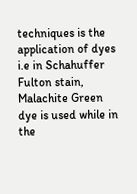techniques is the application of dyes i.e in Schahuffer Fulton stain, Malachite Green dye is used while in the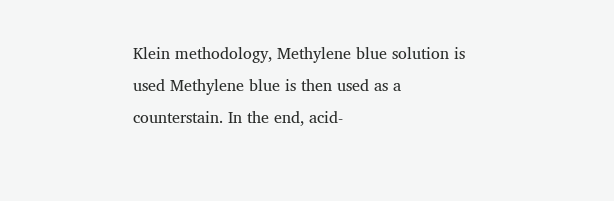Klein methodology, Methylene blue solution is used Methylene blue is then used as a counterstain. In the end, acid-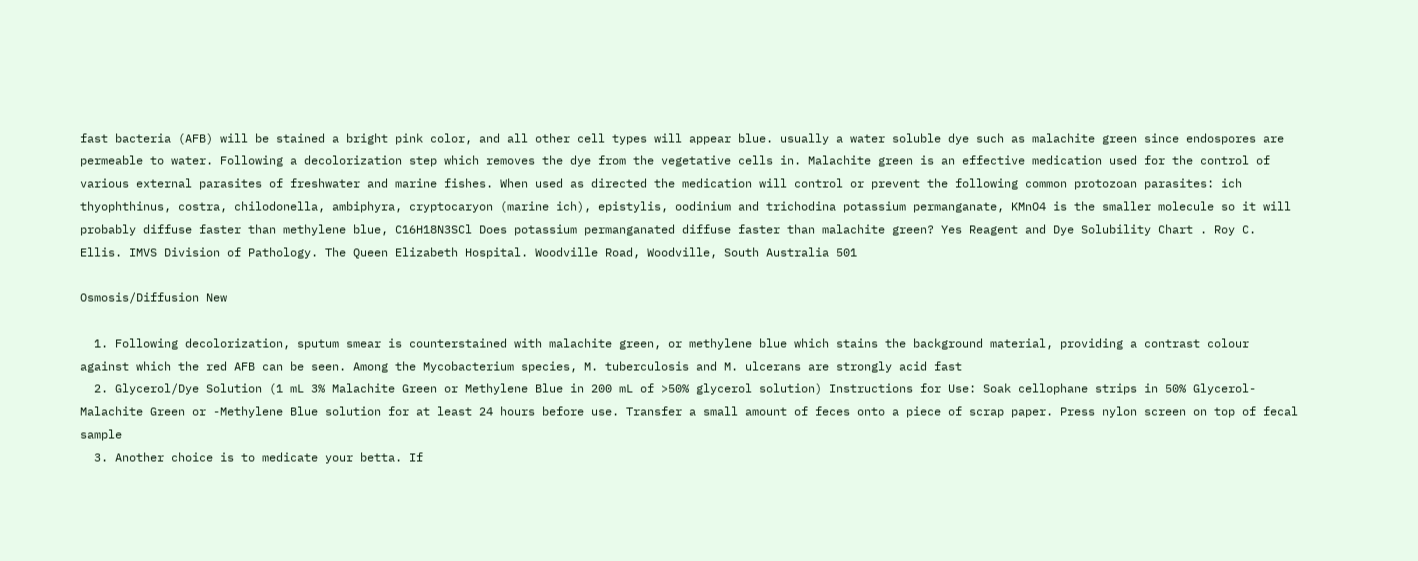fast bacteria (AFB) will be stained a bright pink color, and all other cell types will appear blue. usually a water soluble dye such as malachite green since endospores are permeable to water. Following a decolorization step which removes the dye from the vegetative cells in. Malachite green is an effective medication used for the control of various external parasites of freshwater and marine fishes. When used as directed the medication will control or prevent the following common protozoan parasites: ich thyophthinus, costra, chilodonella, ambiphyra, cryptocaryon (marine ich), epistylis, oodinium and trichodina potassium permanganate, KMnO4 is the smaller molecule so it will probably diffuse faster than methylene blue, C16H18N3SCl Does potassium permanganated diffuse faster than malachite green? Yes Reagent and Dye Solubility Chart . Roy C. Ellis. IMVS Division of Pathology. The Queen Elizabeth Hospital. Woodville Road, Woodville, South Australia 501

Osmosis/Diffusion New

  1. Following decolorization, sputum smear is counterstained with malachite green, or methylene blue which stains the background material, providing a contrast colour against which the red AFB can be seen. Among the Mycobacterium species, M. tuberculosis and M. ulcerans are strongly acid fast
  2. Glycerol/Dye Solution (1 mL 3% Malachite Green or Methylene Blue in 200 mL of >50% glycerol solution) Instructions for Use: Soak cellophane strips in 50% Glycerol-Malachite Green or -Methylene Blue solution for at least 24 hours before use. Transfer a small amount of feces onto a piece of scrap paper. Press nylon screen on top of fecal sample
  3. Another choice is to medicate your betta. If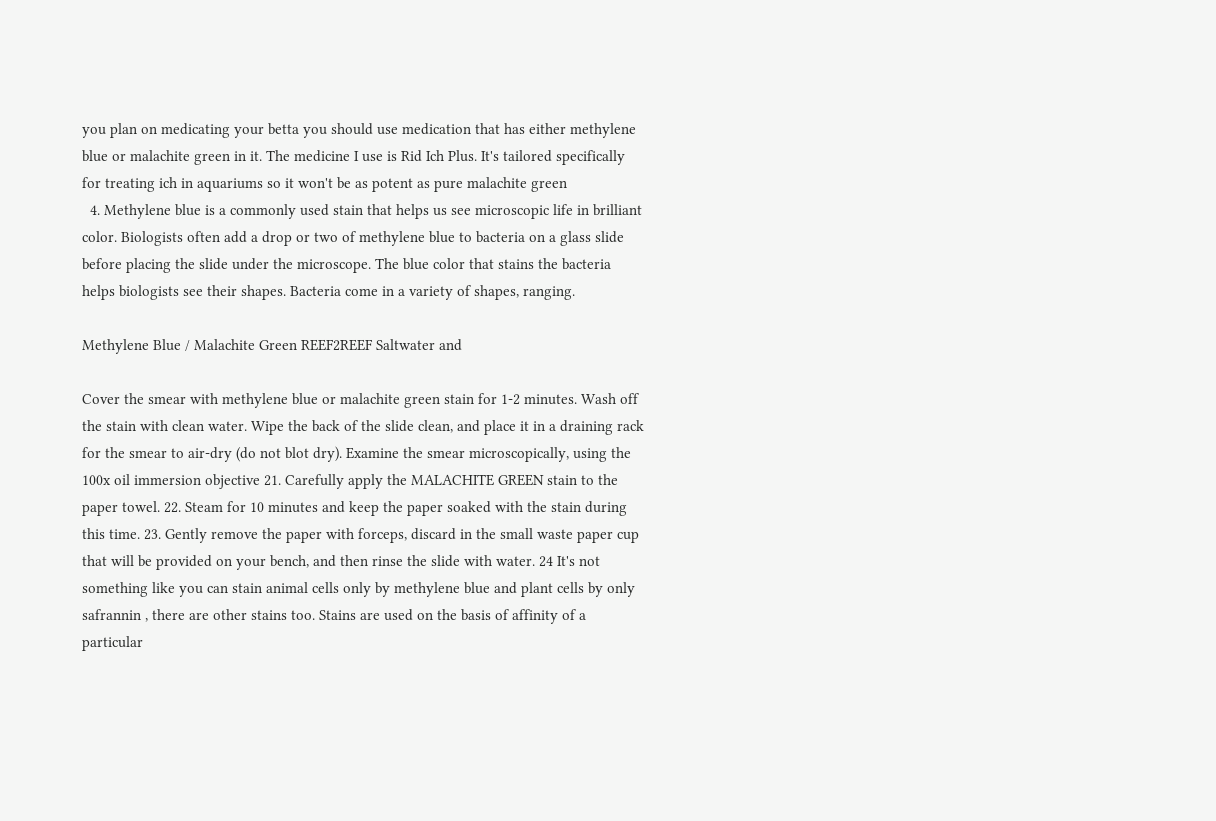you plan on medicating your betta you should use medication that has either methylene blue or malachite green in it. The medicine I use is Rid Ich Plus. It's tailored specifically for treating ich in aquariums so it won't be as potent as pure malachite green
  4. Methylene blue is a commonly used stain that helps us see microscopic life in brilliant color. Biologists often add a drop or two of methylene blue to bacteria on a glass slide before placing the slide under the microscope. The blue color that stains the bacteria helps biologists see their shapes. Bacteria come in a variety of shapes, ranging.

Methylene Blue / Malachite Green REEF2REEF Saltwater and

Cover the smear with methylene blue or malachite green stain for 1-2 minutes. Wash off the stain with clean water. Wipe the back of the slide clean, and place it in a draining rack for the smear to air-dry (do not blot dry). Examine the smear microscopically, using the 100x oil immersion objective 21. Carefully apply the MALACHITE GREEN stain to the paper towel. 22. Steam for 10 minutes and keep the paper soaked with the stain during this time. 23. Gently remove the paper with forceps, discard in the small waste paper cup that will be provided on your bench, and then rinse the slide with water. 24 It's not something like you can stain animal cells only by methylene blue and plant cells by only safrannin , there are other stains too. Stains are used on the basis of affinity of a particular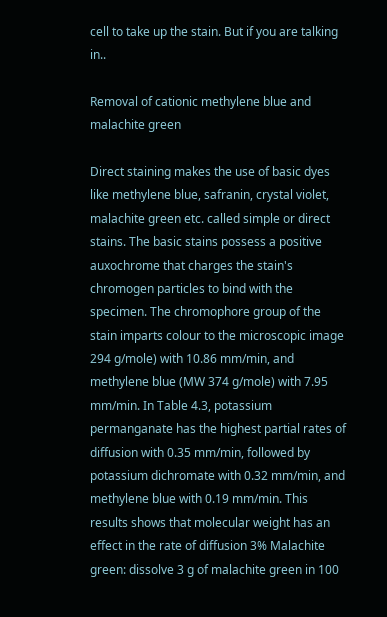cell to take up the stain. But if you are talking in..

Removal of cationic methylene blue and malachite green

Direct staining makes the use of basic dyes like methylene blue, safranin, crystal violet, malachite green etc. called simple or direct stains. The basic stains possess a positive auxochrome that charges the stain's chromogen particles to bind with the specimen. The chromophore group of the stain imparts colour to the microscopic image 294 g/mole) with 10.86 mm/min, and methylene blue (MW 374 g/mole) with 7.95 mm/min. In Table 4.3, potassium permanganate has the highest partial rates of diffusion with 0.35 mm/min, followed by potassium dichromate with 0.32 mm/min, and methylene blue with 0.19 mm/min. This results shows that molecular weight has an effect in the rate of diffusion 3% Malachite green: dissolve 3 g of malachite green in 100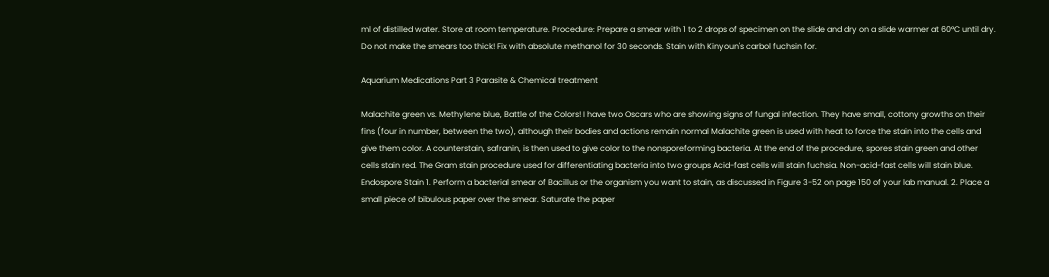ml of distilled water. Store at room temperature. Procedure: Prepare a smear with 1 to 2 drops of specimen on the slide and dry on a slide warmer at 60°C until dry. Do not make the smears too thick! Fix with absolute methanol for 30 seconds. Stain with Kinyoun's carbol fuchsin for.

Aquarium Medications Part 3 Parasite & Chemical treatment

Malachite green vs. Methylene blue, Battle of the Colors! I have two Oscars who are showing signs of fungal infection. They have small, cottony growths on their fins (four in number, between the two), although their bodies and actions remain normal Malachite green is used with heat to force the stain into the cells and give them color. A counterstain, safranin, is then used to give color to the nonsporeforming bacteria. At the end of the procedure, spores stain green and other cells stain red. The Gram stain procedure used for differentiating bacteria into two groups Acid-fast cells will stain fuchsia. Non-acid-fast cells will stain blue. Endospore Stain 1. Perform a bacterial smear of Bacillus or the organism you want to stain, as discussed in Figure 3-52 on page 150 of your lab manual. 2. Place a small piece of bibulous paper over the smear. Saturate the paper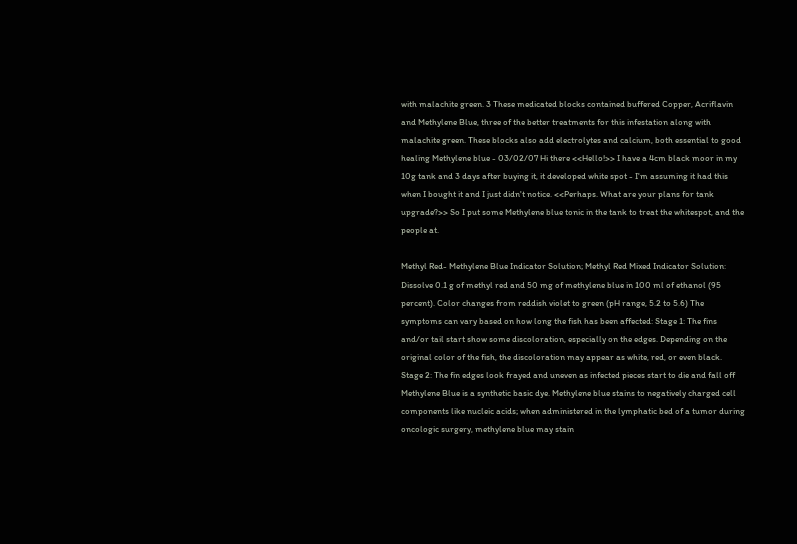with malachite green. 3 These medicated blocks contained buffered Copper, Acriflavin and Methylene Blue, three of the better treatments for this infestation along with malachite green. These blocks also add electrolytes and calcium, both essential to good healing Methylene blue - 03/02/07 Hi there <<Hello!>> I have a 4cm black moor in my 10g tank and 3 days after buying it, it developed white spot - I'm assuming it had this when I bought it and I just didn't notice. <<Perhaps. What are your plans for tank upgrade?>> So I put some Methylene blue tonic in the tank to treat the whitespot, and the people at.

Methyl Red- Methylene Blue Indicator Solution; Methyl Red Mixed Indicator Solution: Dissolve 0.1 g of methyl red and 50 mg of methylene blue in 100 ml of ethanol (95 percent). Color changes from reddish violet to green (pH range, 5.2 to 5.6) The symptoms can vary based on how long the fish has been affected: Stage 1: The fins and/or tail start show some discoloration, especially on the edges. Depending on the original color of the fish, the discoloration may appear as white, red, or even black. Stage 2: The fin edges look frayed and uneven as infected pieces start to die and fall off Methylene Blue is a synthetic basic dye. Methylene blue stains to negatively charged cell components like nucleic acids; when administered in the lymphatic bed of a tumor during oncologic surgery, methylene blue may stain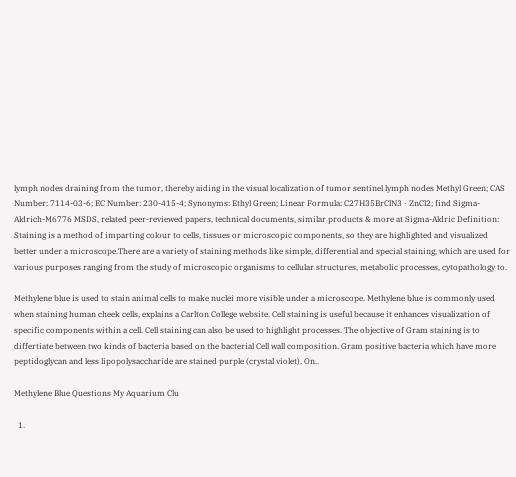lymph nodes draining from the tumor, thereby aiding in the visual localization of tumor sentinel lymph nodes Methyl Green; CAS Number: 7114-03-6; EC Number: 230-415-4; Synonyms: Ethyl Green; Linear Formula: C27H35BrClN3 · ZnCl2; find Sigma-Aldrich-M6776 MSDS, related peer-reviewed papers, technical documents, similar products & more at Sigma-Aldric Definition: Staining is a method of imparting colour to cells, tissues or microscopic components, so they are highlighted and visualized better under a microscope.There are a variety of staining methods like simple, differential and special staining, which are used for various purposes ranging from the study of microscopic organisms to cellular structures, metabolic processes, cytopathology to.

Methylene blue is used to stain animal cells to make nuclei more visible under a microscope. Methylene blue is commonly used when staining human cheek cells, explains a Carlton College website. Cell staining is useful because it enhances visualization of specific components within a cell. Cell staining can also be used to highlight processes. The objective of Gram staining is to differtiate between two kinds of bacteria based on the bacterial Cell wall composition. Gram positive bacteria which have more peptidoglycan and less lipopolysaccharide are stained purple (crystal violet). On..

Methylene Blue Questions My Aquarium Clu

  1.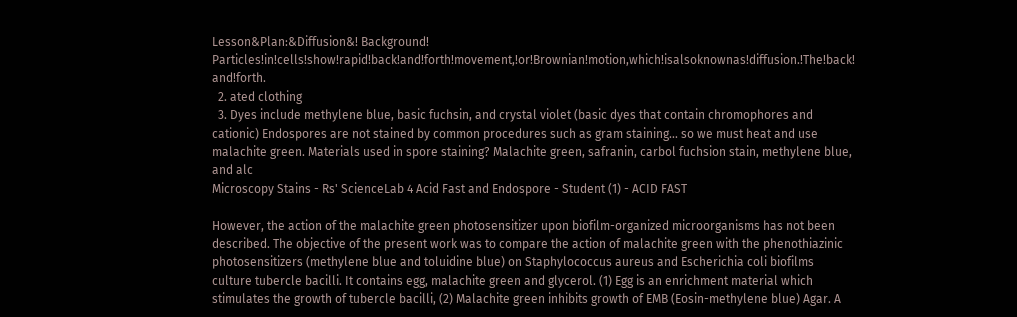Lesson&Plan:&Diffusion&! Background! Particles!in!cells!show!rapid!back!and!forth!movement,!or!Brownian!motion,which!isalsoknownas!diffusion.!The!back! and!forth.
  2. ated clothing
  3. Dyes include methylene blue, basic fuchsin, and crystal violet (basic dyes that contain chromophores and cationic) Endospores are not stained by common procedures such as gram staining... so we must heat and use malachite green. Materials used in spore staining? Malachite green, safranin, carbol fuchsion stain, methylene blue, and alc
Microscopy Stains - Rs' ScienceLab 4 Acid Fast and Endospore - Student (1) - ACID FAST

However, the action of the malachite green photosensitizer upon biofilm-organized microorganisms has not been described. The objective of the present work was to compare the action of malachite green with the phenothiazinic photosensitizers (methylene blue and toluidine blue) on Staphylococcus aureus and Escherichia coli biofilms culture tubercle bacilli. It contains egg, malachite green and glycerol. (1) Egg is an enrichment material which stimulates the growth of tubercle bacilli, (2) Malachite green inhibits growth of EMB (Eosin-methylene blue) Agar. A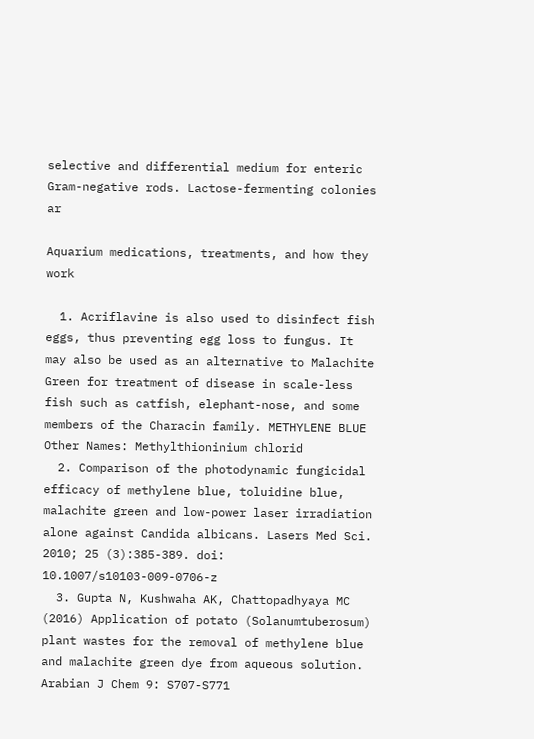selective and differential medium for enteric Gram-negative rods. Lactose-fermenting colonies ar

Aquarium medications, treatments, and how they work

  1. Acriflavine is also used to disinfect fish eggs, thus preventing egg loss to fungus. It may also be used as an alternative to Malachite Green for treatment of disease in scale-less fish such as catfish, elephant-nose, and some members of the Characin family. METHYLENE BLUE Other Names: Methylthioninium chlorid
  2. Comparison of the photodynamic fungicidal efficacy of methylene blue, toluidine blue, malachite green and low-power laser irradiation alone against Candida albicans. Lasers Med Sci. 2010; 25 (3):385-389. doi: 10.1007/s10103-009-0706-z
  3. Gupta N, Kushwaha AK, Chattopadhyaya MC (2016) Application of potato (Solanumtuberosum) plant wastes for the removal of methylene blue and malachite green dye from aqueous solution. Arabian J Chem 9: S707-S771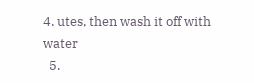4. utes, then wash it off with water
  5.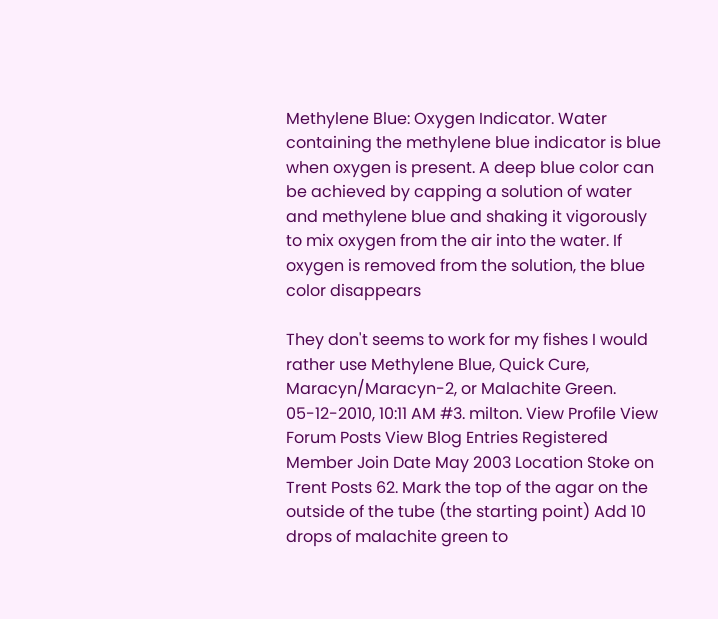Methylene Blue: Oxygen Indicator. Water containing the methylene blue indicator is blue when oxygen is present. A deep blue color can be achieved by capping a solution of water and methylene blue and shaking it vigorously to mix oxygen from the air into the water. If oxygen is removed from the solution, the blue color disappears

They don't seems to work for my fishes I would rather use Methylene Blue, Quick Cure, Maracyn/Maracyn-2, or Malachite Green. 05-12-2010, 10:11 AM #3. milton. View Profile View Forum Posts View Blog Entries Registered Member Join Date May 2003 Location Stoke on Trent Posts 62. Mark the top of the agar on the outside of the tube (the starting point) Add 10 drops of malachite green to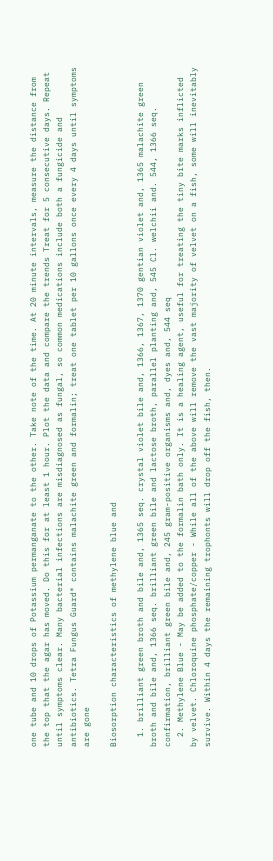one tube and 10 drops of Potassium permanganate to the other. Take note of the time. At 20 minute intervals, measure the distance from the top that the agar has moved. Do this for at least 1 hour. Plot the data and compare the trends Treat for 5 consecutive days. Repeat until symptoms clear. Many bacterial infections are misdiagnosed as fungal, so common medications include both a fungicide and antibiotics. Tetra Fungus Guard® contains malachite green and formalin; treat one tablet per 10 gallons once every 4 days until symptoms are gone

Biosorption characteristics of methylene blue and

  1. brilliant green broth and bile and, 1365 seq. crystal violet bile and, 1366, 1367, 1370 gentian violet and, 1365 malachite green broth and bile and, 1366 seq. brilliant green bile and lactose broth, parallel planting and, 545 Cl. welchii and. 544, 1366 seq. confirmation, brilliant green bile and, 245 gram-positive organisms and, dyes and, 544 seq
  2. Methylene Blue - May be added to the formalin bath only. It is a healing agent, useful for treating the tiny bite marks inflicted by velvet. Chloroquine phosphate/copper - While all of the above will remove the vast majority of velvet on a fish, some will inevitably survive. Within 4 days the remaining trophonts will drop off the fish, then.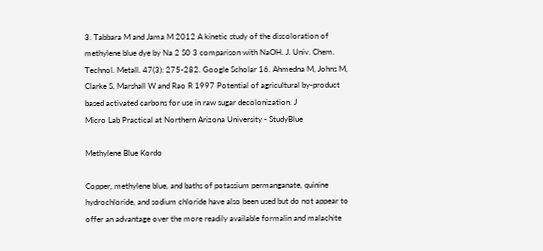3. Tabbara M and Jama M 2012 A kinetic study of the discoloration of methylene blue dye by Na 2 S0 3 comparison with NaOH. J. Univ. Chem. Technol. Metall. 47(3): 275-282. Google Scholar 16. Ahmedna M, Johns M, Clarke S, Marshall W and Rao R 1997 Potential of agricultural by-product based activated carbons for use in raw sugar decolonization. J
Micro Lab Practical at Northern Arizona University - StudyBlue

Methylene Blue Kordo

Copper, methylene blue, and baths of potassium permanganate, quinine hydrochloride, and sodium chloride have also been used but do not appear to offer an advantage over the more readily available formalin and malachite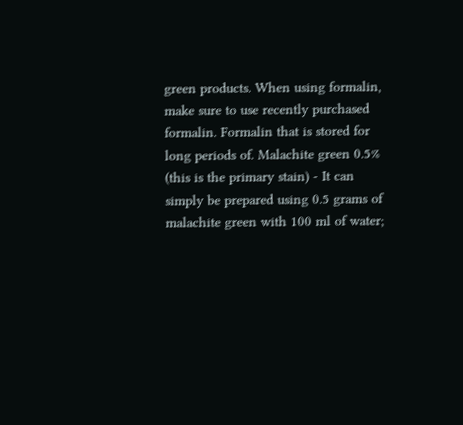green products. When using formalin, make sure to use recently purchased formalin. Formalin that is stored for long periods of. Malachite green 0.5% (this is the primary stain) - It can simply be prepared using 0.5 grams of malachite green with 100 ml of water;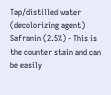Tap/distilled water (decolorizing agent) Safranin (2.5%) - This is the counter stain and can be easily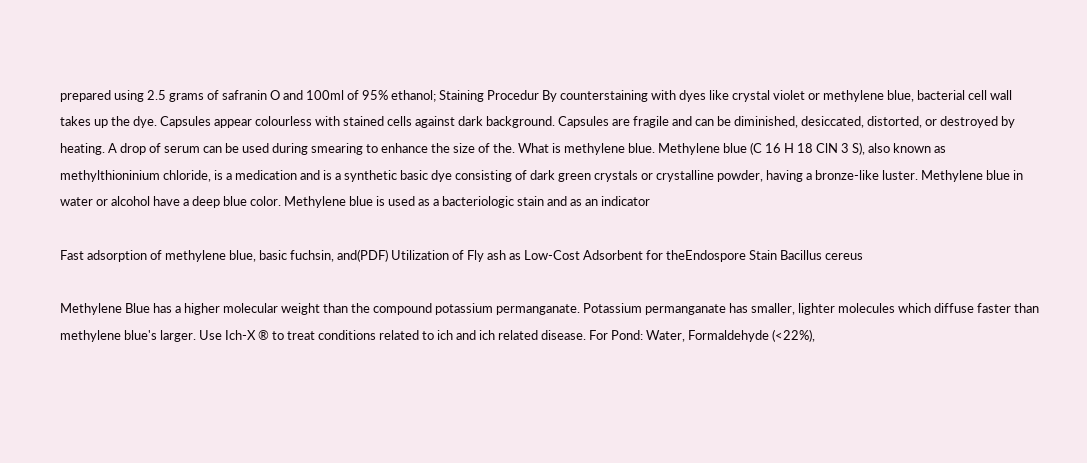prepared using 2.5 grams of safranin O and 100ml of 95% ethanol; Staining Procedur By counterstaining with dyes like crystal violet or methylene blue, bacterial cell wall takes up the dye. Capsules appear colourless with stained cells against dark background. Capsules are fragile and can be diminished, desiccated, distorted, or destroyed by heating. A drop of serum can be used during smearing to enhance the size of the. What is methylene blue. Methylene blue (C 16 H 18 ClN 3 S), also known as methylthioninium chloride, is a medication and is a synthetic basic dye consisting of dark green crystals or crystalline powder, having a bronze-like luster. Methylene blue in water or alcohol have a deep blue color. Methylene blue is used as a bacteriologic stain and as an indicator

Fast adsorption of methylene blue, basic fuchsin, and(PDF) Utilization of Fly ash as Low-Cost Adsorbent for theEndospore Stain Bacillus cereus

Methylene Blue has a higher molecular weight than the compound potassium permanganate. Potassium permanganate has smaller, lighter molecules which diffuse faster than methylene blue's larger. Use Ich-X ® to treat conditions related to ich and ich related disease. For Pond: Water, Formaldehyde (<22%),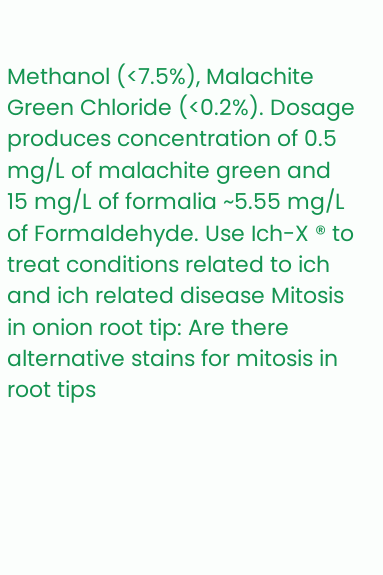Methanol (<7.5%), Malachite Green Chloride (<0.2%). Dosage produces concentration of 0.5 mg/L of malachite green and 15 mg/L of formalia ~5.55 mg/L of Formaldehyde. Use Ich-X ® to treat conditions related to ich and ich related disease Mitosis in onion root tip: Are there alternative stains for mitosis in root tips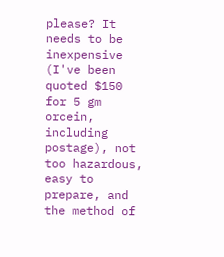please? It needs to be inexpensive (I've been quoted $150 for 5 gm orcein, including postage), not too hazardous, easy to prepare, and the method of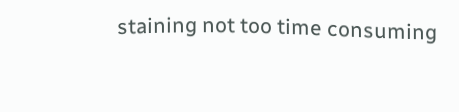staining not too time consuming